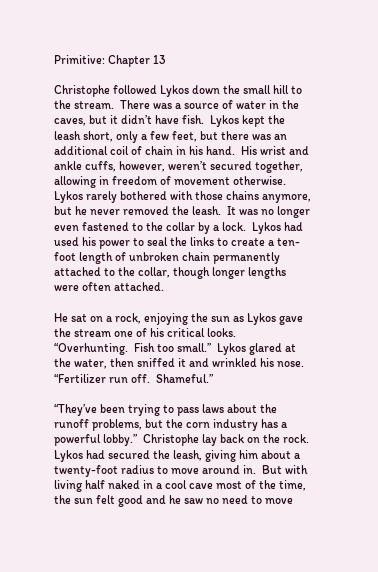Primitive: Chapter 13

Christophe followed Lykos down the small hill to the stream.  There was a source of water in the caves, but it didn’t have fish.  Lykos kept the leash short, only a few feet, but there was an additional coil of chain in his hand.  His wrist and ankle cuffs, however, weren’t secured together, allowing in freedom of movement otherwise.  Lykos rarely bothered with those chains anymore, but he never removed the leash.  It was no longer even fastened to the collar by a lock.  Lykos had used his power to seal the links to create a ten-foot length of unbroken chain permanently attached to the collar, though longer lengths were often attached.

He sat on a rock, enjoying the sun as Lykos gave the stream one of his critical looks.  “Overhunting.  Fish too small.”  Lykos glared at the water, then sniffed it and wrinkled his nose.  “Fertilizer run off.  Shameful.”

“They’ve been trying to pass laws about the runoff problems, but the corn industry has a powerful lobby.”  Christophe lay back on the rock.  Lykos had secured the leash, giving him about a twenty-foot radius to move around in.  But with living half naked in a cool cave most of the time, the sun felt good and he saw no need to move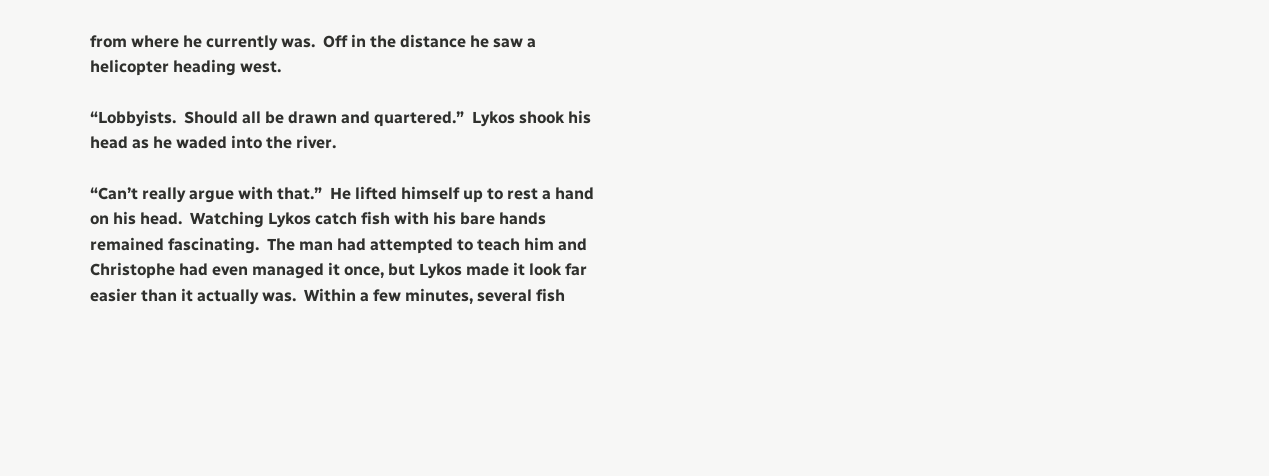from where he currently was.  Off in the distance he saw a helicopter heading west.

“Lobbyists.  Should all be drawn and quartered.”  Lykos shook his head as he waded into the river.

“Can’t really argue with that.”  He lifted himself up to rest a hand on his head.  Watching Lykos catch fish with his bare hands remained fascinating.  The man had attempted to teach him and Christophe had even managed it once, but Lykos made it look far easier than it actually was.  Within a few minutes, several fish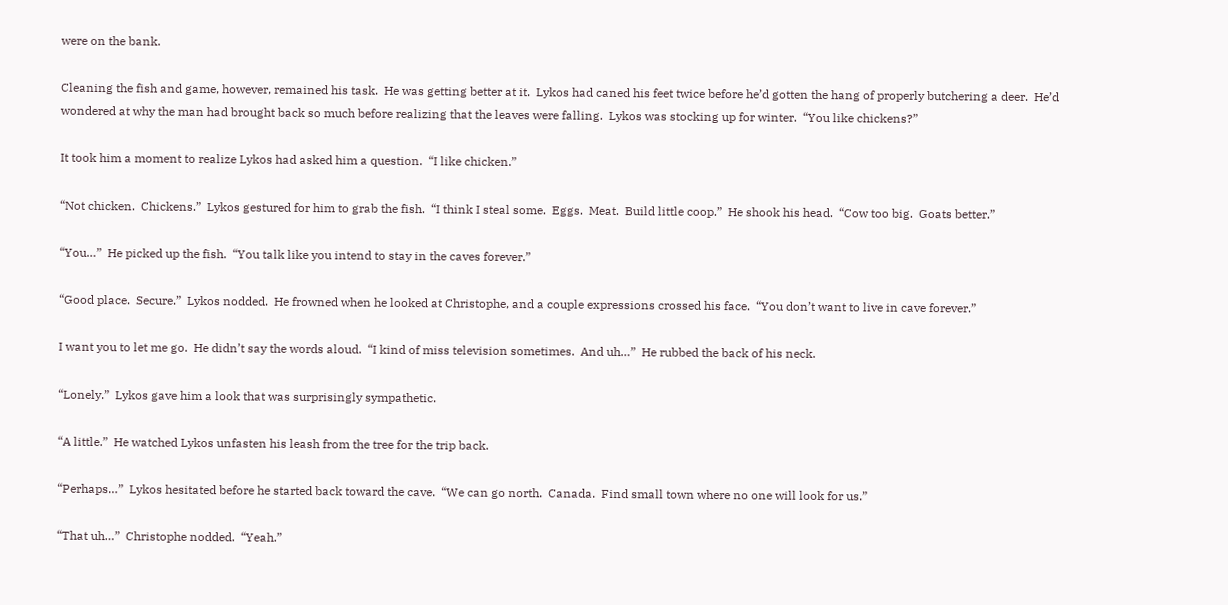were on the bank.

Cleaning the fish and game, however, remained his task.  He was getting better at it.  Lykos had caned his feet twice before he’d gotten the hang of properly butchering a deer.  He’d wondered at why the man had brought back so much before realizing that the leaves were falling.  Lykos was stocking up for winter.  “You like chickens?”

It took him a moment to realize Lykos had asked him a question.  “I like chicken.”

“Not chicken.  Chickens.”  Lykos gestured for him to grab the fish.  “I think I steal some.  Eggs.  Meat.  Build little coop.”  He shook his head.  “Cow too big.  Goats better.”

“You…”  He picked up the fish.  “You talk like you intend to stay in the caves forever.”

“Good place.  Secure.”  Lykos nodded.  He frowned when he looked at Christophe, and a couple expressions crossed his face.  “You don’t want to live in cave forever.”

I want you to let me go.  He didn’t say the words aloud.  “I kind of miss television sometimes.  And uh…”  He rubbed the back of his neck.

“Lonely.”  Lykos gave him a look that was surprisingly sympathetic.

“A little.”  He watched Lykos unfasten his leash from the tree for the trip back.

“Perhaps…”  Lykos hesitated before he started back toward the cave.  “We can go north.  Canada.  Find small town where no one will look for us.”

“That uh…”  Christophe nodded.  “Yeah.”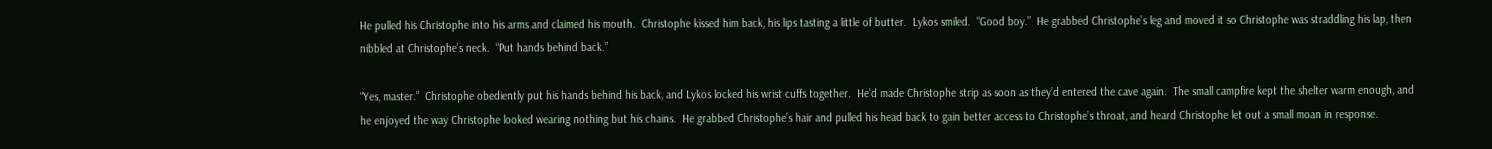He pulled his Christophe into his arms and claimed his mouth.  Christophe kissed him back, his lips tasting a little of butter.  Lykos smiled.  “Good boy.”  He grabbed Christophe’s leg and moved it so Christophe was straddling his lap, then nibbled at Christophe’s neck.  “Put hands behind back.”

“Yes, master.”  Christophe obediently put his hands behind his back, and Lykos locked his wrist cuffs together.  He’d made Christophe strip as soon as they’d entered the cave again.  The small campfire kept the shelter warm enough, and he enjoyed the way Christophe looked wearing nothing but his chains.  He grabbed Christophe’s hair and pulled his head back to gain better access to Christophe’s throat, and heard Christophe let out a small moan in response.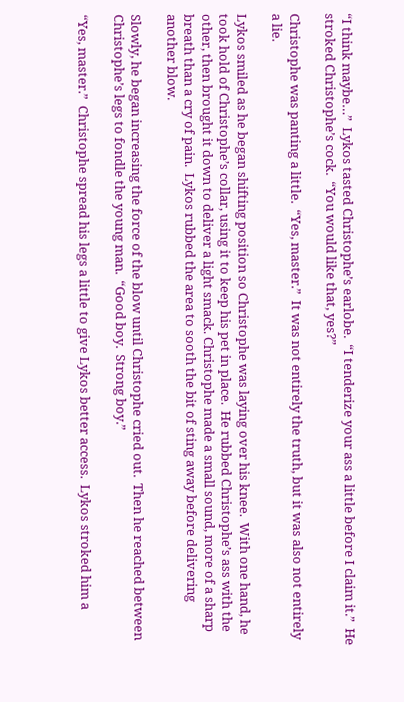“I think maybe…”  Lykos tasted Christophe’s earlobe.  “I tenderize your ass a little before I claim it.”  He stroked Christophe’s cock.  “You would like that, yes?”

Christophe was panting a little.  “Yes, master.”  It was not entirely the truth, but it was also not entirely a lie.

Lykos smiled as he began shifting position so Christophe was laying over his knee.  With one hand, he took hold of Christophe’s collar, using it to keep his pet in place.  He rubbed Christophe’s ass with the other, then brought it down to deliver a light smack. Christophe made a small sound, more of a sharp breath than a cry of pain.  Lykos rubbed the area to sooth the bit of sting away before delivering another blow.

Slowly, he began increasing the force of the blow until Christophe cried out.  Then he reached between Christophe’s legs to fondle the young man.  “Good boy.  Strong boy.”

“Yes, master.”  Christophe spread his legs a little to give Lykos better access.  Lykos stroked him a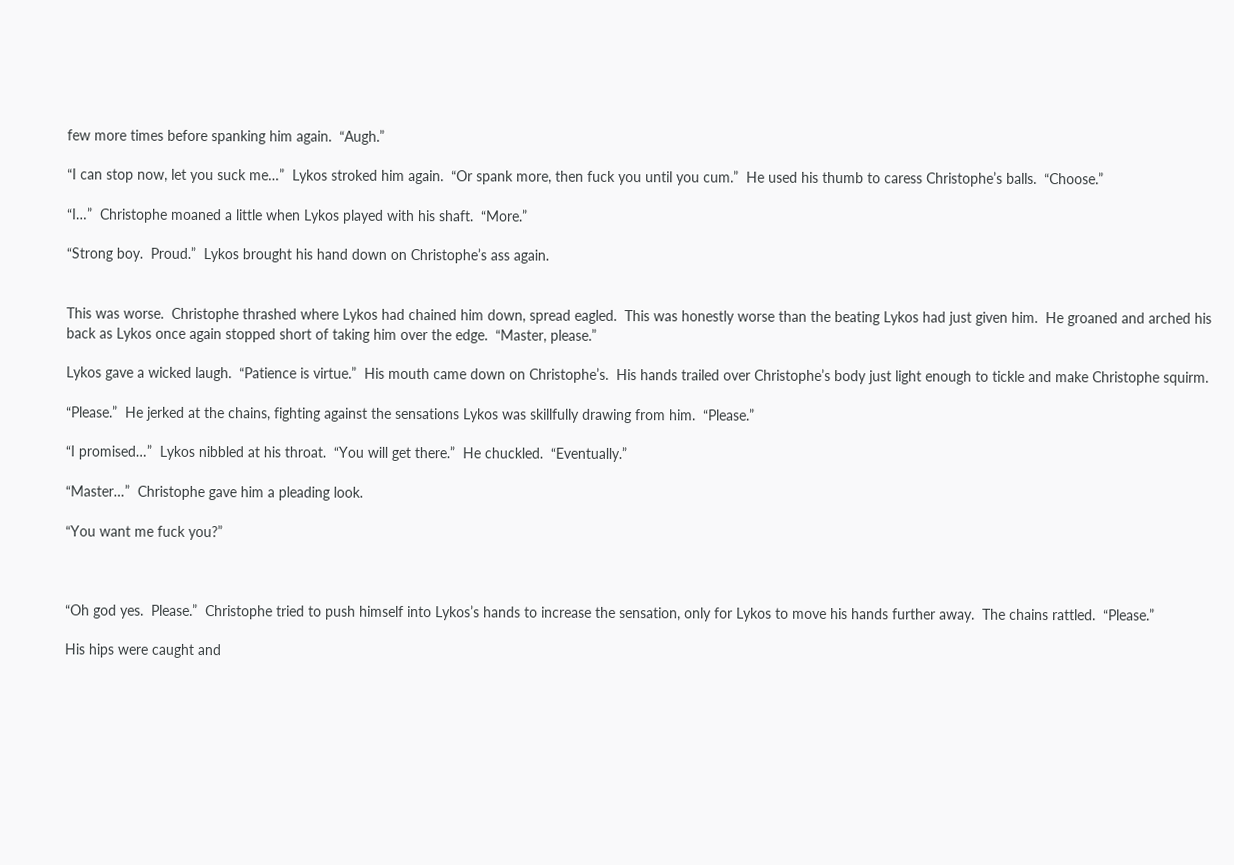few more times before spanking him again.  “Augh.”

“I can stop now, let you suck me…”  Lykos stroked him again.  “Or spank more, then fuck you until you cum.”  He used his thumb to caress Christophe’s balls.  “Choose.”

“I…”  Christophe moaned a little when Lykos played with his shaft.  “More.”

“Strong boy.  Proud.”  Lykos brought his hand down on Christophe’s ass again.


This was worse.  Christophe thrashed where Lykos had chained him down, spread eagled.  This was honestly worse than the beating Lykos had just given him.  He groaned and arched his back as Lykos once again stopped short of taking him over the edge.  “Master, please.”

Lykos gave a wicked laugh.  “Patience is virtue.”  His mouth came down on Christophe’s.  His hands trailed over Christophe’s body just light enough to tickle and make Christophe squirm.

“Please.”  He jerked at the chains, fighting against the sensations Lykos was skillfully drawing from him.  “Please.”

“I promised…”  Lykos nibbled at his throat.  “You will get there.”  He chuckled.  “Eventually.”

“Master…”  Christophe gave him a pleading look.

“You want me fuck you?”



“Oh god yes.  Please.”  Christophe tried to push himself into Lykos’s hands to increase the sensation, only for Lykos to move his hands further away.  The chains rattled.  “Please.”

His hips were caught and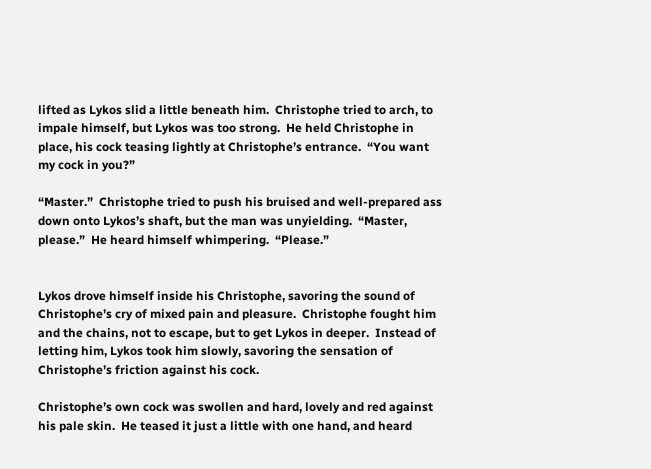lifted as Lykos slid a little beneath him.  Christophe tried to arch, to impale himself, but Lykos was too strong.  He held Christophe in place, his cock teasing lightly at Christophe’s entrance.  “You want my cock in you?”

“Master.”  Christophe tried to push his bruised and well-prepared ass down onto Lykos’s shaft, but the man was unyielding.  “Master, please.”  He heard himself whimpering.  “Please.”


Lykos drove himself inside his Christophe, savoring the sound of Christophe’s cry of mixed pain and pleasure.  Christophe fought him and the chains, not to escape, but to get Lykos in deeper.  Instead of letting him, Lykos took him slowly, savoring the sensation of Christophe’s friction against his cock.

Christophe’s own cock was swollen and hard, lovely and red against his pale skin.  He teased it just a little with one hand, and heard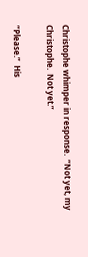Christophe whimper in response.  “Not yet, my Christophe.  Not yet.”

“Please.”  His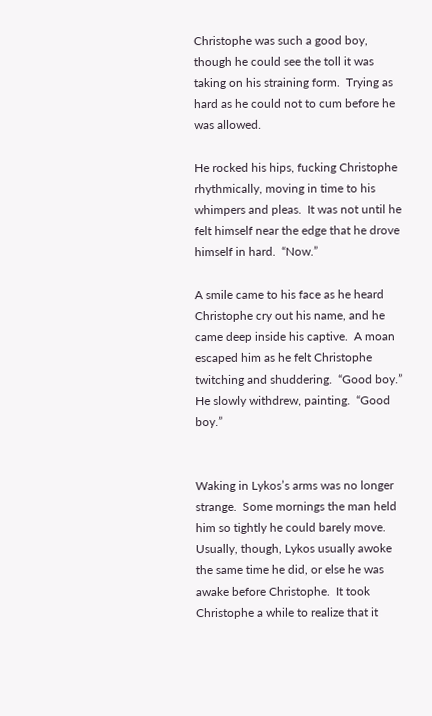Christophe was such a good boy, though he could see the toll it was taking on his straining form.  Trying as hard as he could not to cum before he was allowed.

He rocked his hips, fucking Christophe rhythmically, moving in time to his whimpers and pleas.  It was not until he felt himself near the edge that he drove himself in hard.  “Now.”

A smile came to his face as he heard Christophe cry out his name, and he came deep inside his captive.  A moan escaped him as he felt Christophe twitching and shuddering.  “Good boy.”  He slowly withdrew, painting.  “Good boy.”


Waking in Lykos’s arms was no longer strange.  Some mornings the man held him so tightly he could barely move.  Usually, though, Lykos usually awoke the same time he did, or else he was awake before Christophe.  It took Christophe a while to realize that it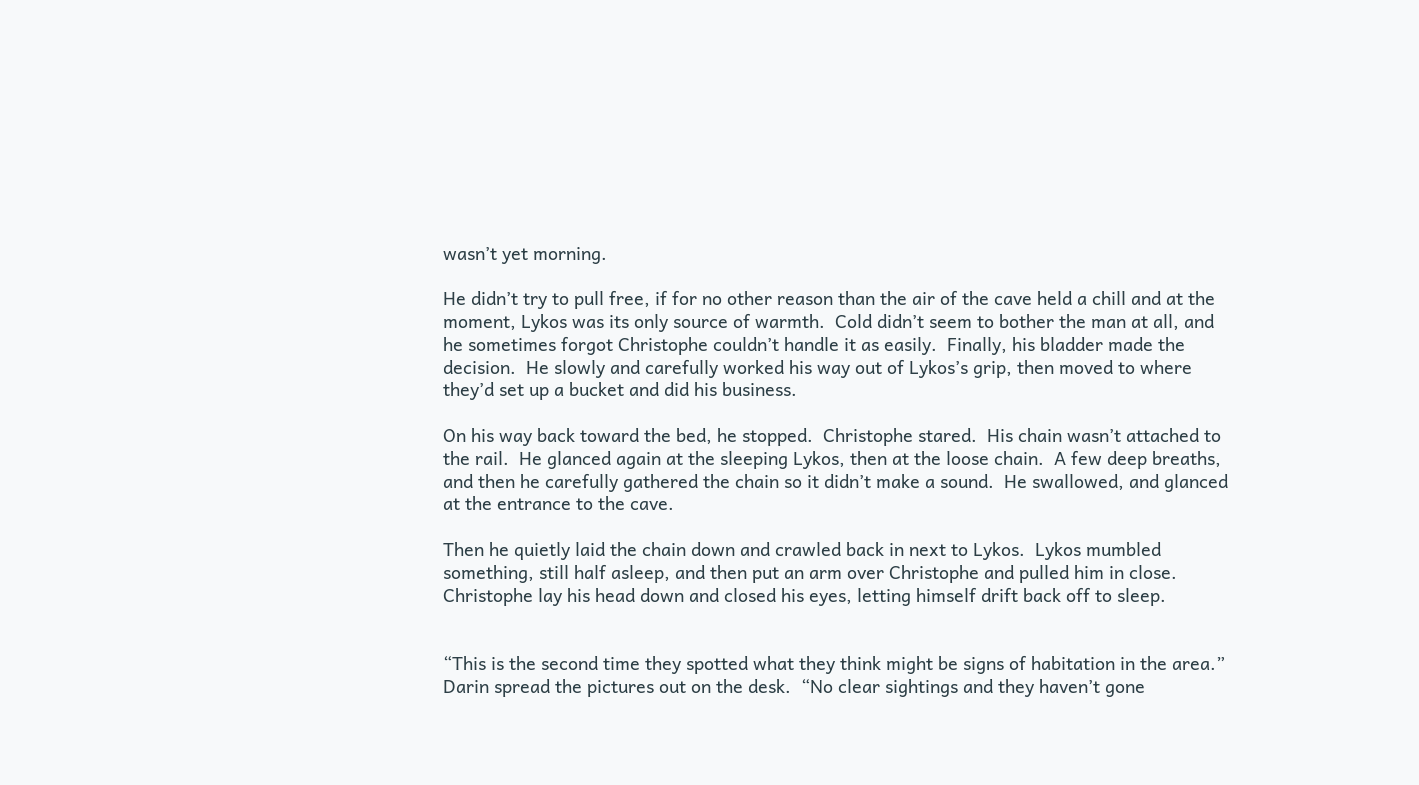wasn’t yet morning.

He didn’t try to pull free, if for no other reason than the air of the cave held a chill and at the moment, Lykos was its only source of warmth.  Cold didn’t seem to bother the man at all, and he sometimes forgot Christophe couldn’t handle it as easily.  Finally, his bladder made the decision.  He slowly and carefully worked his way out of Lykos’s grip, then moved to where they’d set up a bucket and did his business.

On his way back toward the bed, he stopped.  Christophe stared.  His chain wasn’t attached to the rail.  He glanced again at the sleeping Lykos, then at the loose chain.  A few deep breaths, and then he carefully gathered the chain so it didn’t make a sound.  He swallowed, and glanced at the entrance to the cave.

Then he quietly laid the chain down and crawled back in next to Lykos.  Lykos mumbled something, still half asleep, and then put an arm over Christophe and pulled him in close.  Christophe lay his head down and closed his eyes, letting himself drift back off to sleep.


“This is the second time they spotted what they think might be signs of habitation in the area.”  Darin spread the pictures out on the desk.  “No clear sightings and they haven’t gone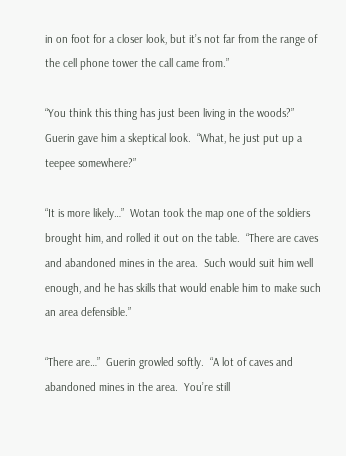in on foot for a closer look, but it’s not far from the range of the cell phone tower the call came from.”

“You think this thing has just been living in the woods?”  Guerin gave him a skeptical look.  “What, he just put up a teepee somewhere?”

“It is more likely…”  Wotan took the map one of the soldiers brought him, and rolled it out on the table.  “There are caves and abandoned mines in the area.  Such would suit him well enough, and he has skills that would enable him to make such an area defensible.”

“There are…”  Guerin growled softly.  “A lot of caves and abandoned mines in the area.  You’re still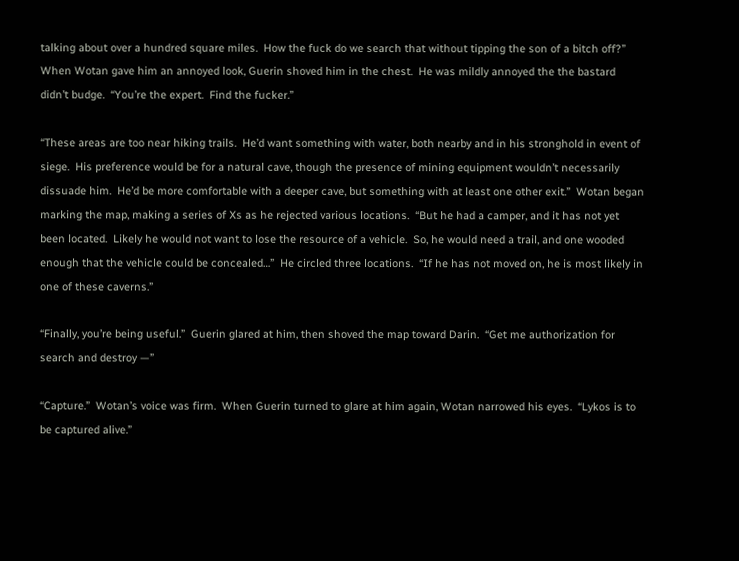talking about over a hundred square miles.  How the fuck do we search that without tipping the son of a bitch off?”  When Wotan gave him an annoyed look, Guerin shoved him in the chest.  He was mildly annoyed the the bastard didn’t budge.  “You’re the expert.  Find the fucker.”

“These areas are too near hiking trails.  He’d want something with water, both nearby and in his stronghold in event of siege.  His preference would be for a natural cave, though the presence of mining equipment wouldn’t necessarily dissuade him.  He’d be more comfortable with a deeper cave, but something with at least one other exit.”  Wotan began marking the map, making a series of Xs as he rejected various locations.  “But he had a camper, and it has not yet been located.  Likely he would not want to lose the resource of a vehicle.  So, he would need a trail, and one wooded enough that the vehicle could be concealed…”  He circled three locations.  “If he has not moved on, he is most likely in one of these caverns.”

“Finally, you’re being useful.”  Guerin glared at him, then shoved the map toward Darin.  “Get me authorization for search and destroy —”

“Capture.”  Wotan’s voice was firm.  When Guerin turned to glare at him again, Wotan narrowed his eyes.  “Lykos is to be captured alive.”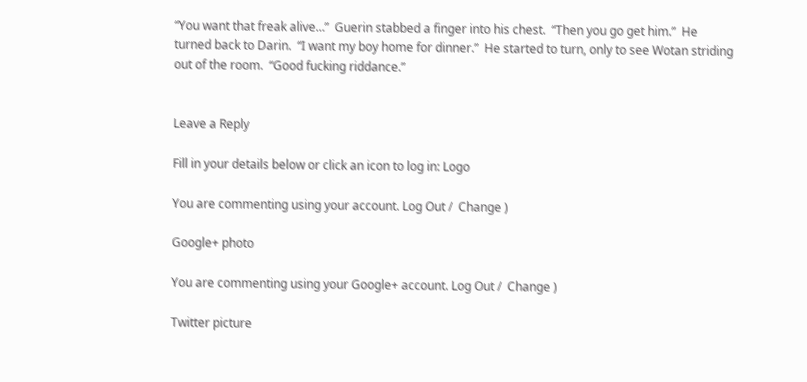“You want that freak alive…”  Guerin stabbed a finger into his chest.  “Then you go get him.”  He turned back to Darin.  “I want my boy home for dinner.”  He started to turn, only to see Wotan striding out of the room.  “Good fucking riddance.”


Leave a Reply

Fill in your details below or click an icon to log in: Logo

You are commenting using your account. Log Out /  Change )

Google+ photo

You are commenting using your Google+ account. Log Out /  Change )

Twitter picture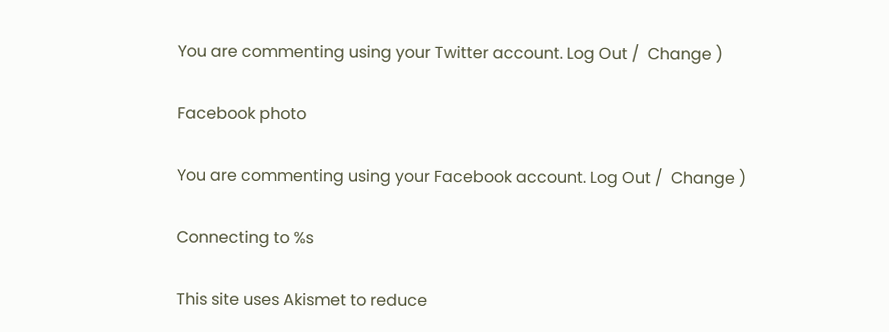You are commenting using your Twitter account. Log Out /  Change )

Facebook photo

You are commenting using your Facebook account. Log Out /  Change )

Connecting to %s

This site uses Akismet to reduce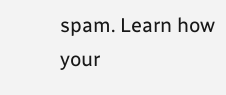spam. Learn how your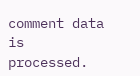comment data is processed.